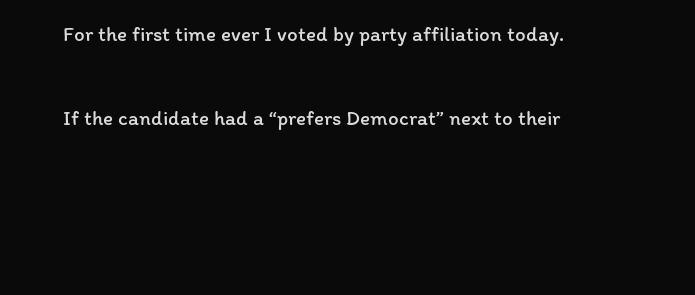For the first time ever I voted by party affiliation today.

If the candidate had a “prefers Democrat” next to their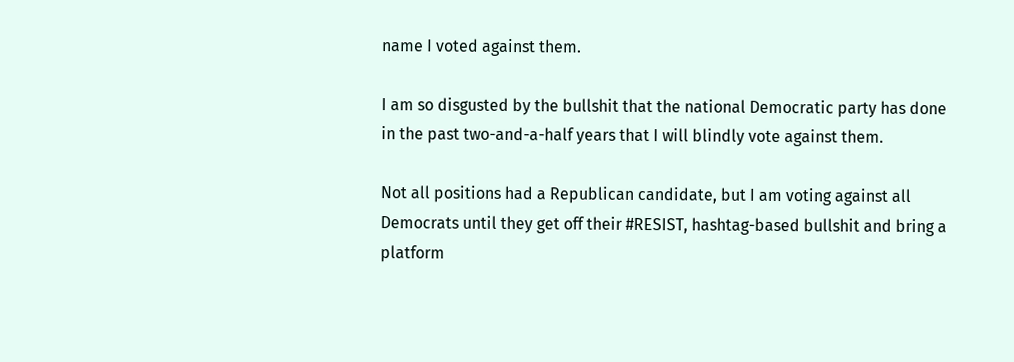name I voted against them.

I am so disgusted by the bullshit that the national Democratic party has done in the past two-and-a-half years that I will blindly vote against them.

Not all positions had a Republican candidate, but I am voting against all Democrats until they get off their #RESIST, hashtag-based bullshit and bring a platform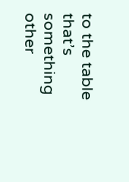to the table that’s something other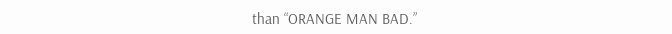than “ORANGE MAN BAD.”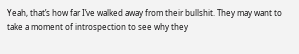Yeah, that’s how far I’ve walked away from their bullshit. They may want to take a moment of introspection to see why they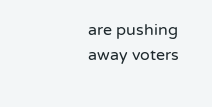are pushing away voters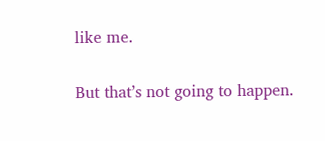like me.

But that’s not going to happen.